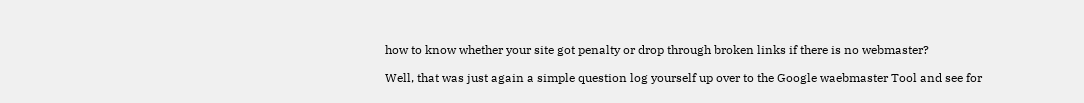how to know whether your site got penalty or drop through broken links if there is no webmaster?

Well, that was just again a simple question log yourself up over to the Google waebmaster Tool and see for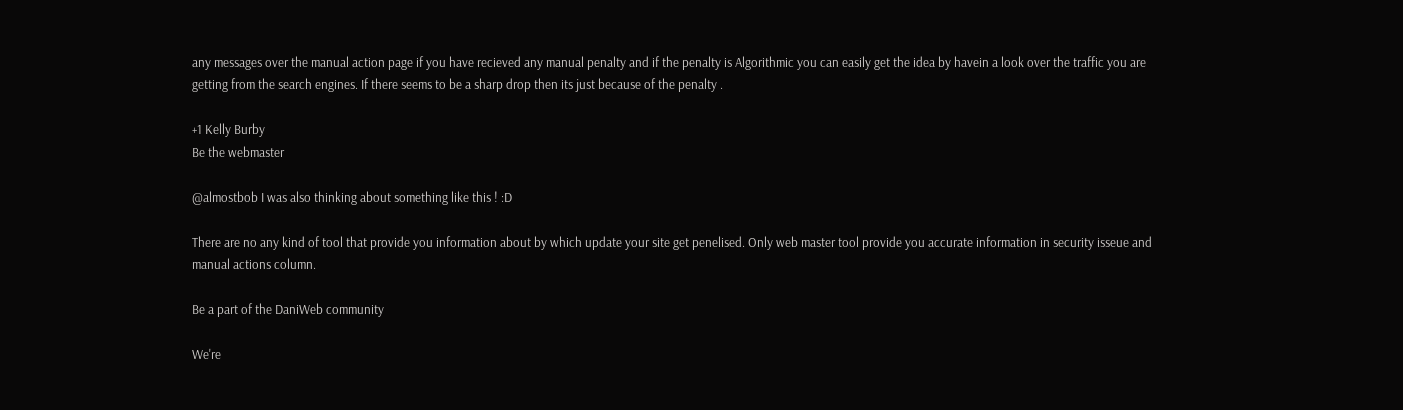any messages over the manual action page if you have recieved any manual penalty and if the penalty is Algorithmic you can easily get the idea by havein a look over the traffic you are getting from the search engines. If there seems to be a sharp drop then its just because of the penalty .

+1 Kelly Burby
Be the webmaster

@almostbob I was also thinking about something like this ! :D

There are no any kind of tool that provide you information about by which update your site get penelised. Only web master tool provide you accurate information in security isseue and manual actions column.

Be a part of the DaniWeb community

We're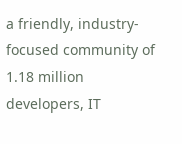a friendly, industry-focused community of 1.18 million developers, IT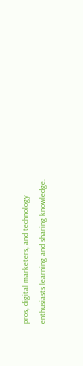pros, digital marketers, and technology enthusiasts learning and sharing knowledge.